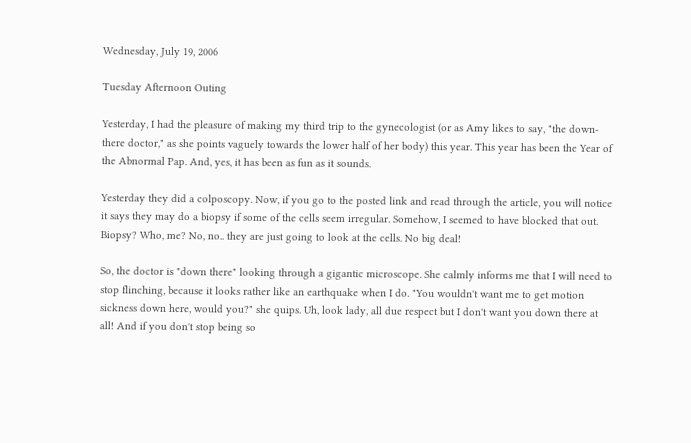Wednesday, July 19, 2006

Tuesday Afternoon Outing

Yesterday, I had the pleasure of making my third trip to the gynecologist (or as Amy likes to say, "the down-there doctor," as she points vaguely towards the lower half of her body) this year. This year has been the Year of the Abnormal Pap. And, yes, it has been as fun as it sounds.

Yesterday they did a colposcopy. Now, if you go to the posted link and read through the article, you will notice it says they may do a biopsy if some of the cells seem irregular. Somehow, I seemed to have blocked that out. Biopsy? Who, me? No, no.. they are just going to look at the cells. No big deal!

So, the doctor is "down there" looking through a gigantic microscope. She calmly informs me that I will need to stop flinching, because it looks rather like an earthquake when I do. "You wouldn't want me to get motion sickness down here, would you?" she quips. Uh, look lady, all due respect but I don't want you down there at all! And if you don't stop being so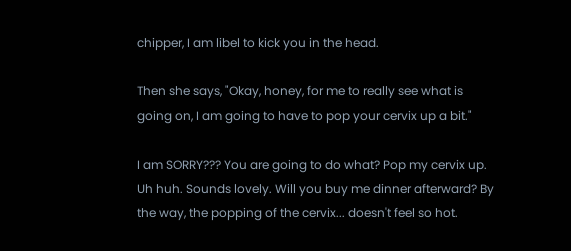chipper, I am libel to kick you in the head.

Then she says, "Okay, honey, for me to really see what is going on, I am going to have to pop your cervix up a bit."

I am SORRY??? You are going to do what? Pop my cervix up. Uh huh. Sounds lovely. Will you buy me dinner afterward? By the way, the popping of the cervix... doesn't feel so hot.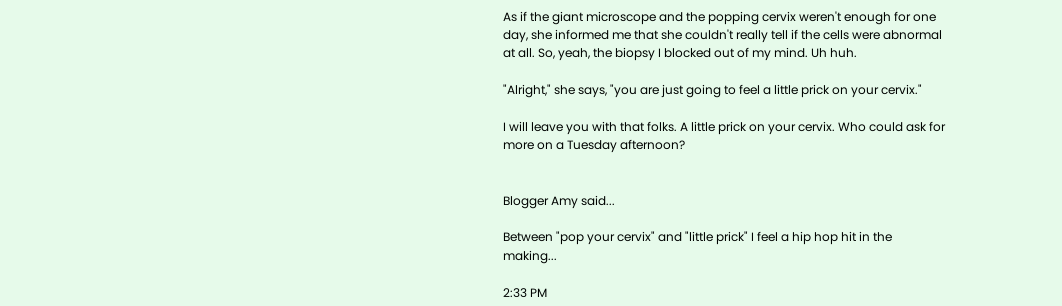As if the giant microscope and the popping cervix weren't enough for one day, she informed me that she couldn't really tell if the cells were abnormal at all. So, yeah, the biopsy I blocked out of my mind. Uh huh.

"Alright," she says, "you are just going to feel a little prick on your cervix."

I will leave you with that folks. A little prick on your cervix. Who could ask for more on a Tuesday afternoon?


Blogger Amy said...

Between "pop your cervix" and "little prick" I feel a hip hop hit in the making...

2:33 PM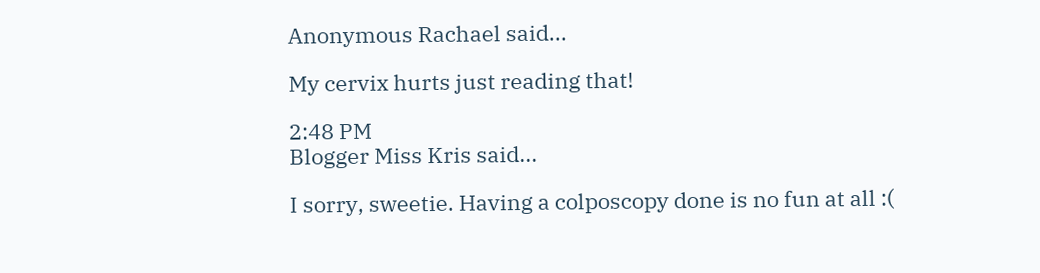Anonymous Rachael said...

My cervix hurts just reading that!

2:48 PM
Blogger Miss Kris said...

I sorry, sweetie. Having a colposcopy done is no fun at all :(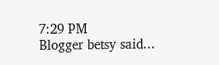7:29 PM
Blogger betsy said...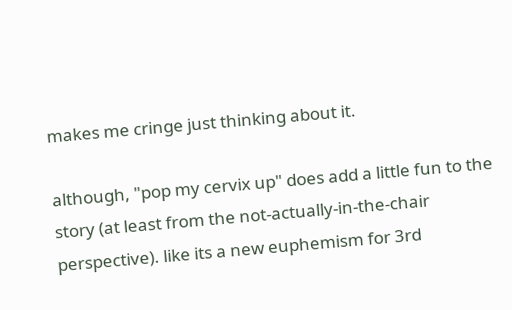makes me cringe just thinking about it.

although, "pop my cervix up" does add a little fun to the story (at least from the not-actually-in-the-chair perspective). like its a new euphemism for 3rd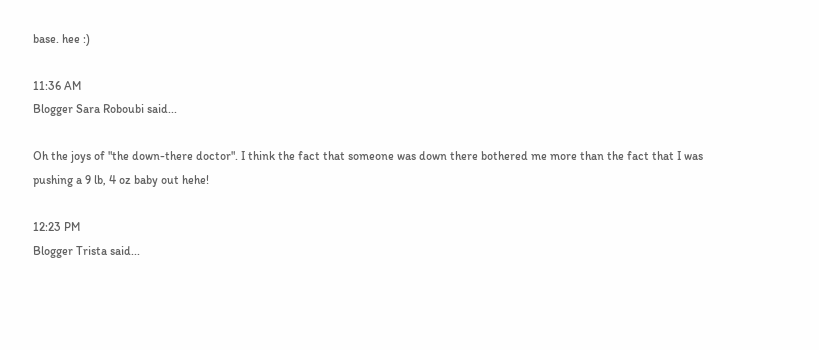base. hee :)

11:36 AM
Blogger Sara Roboubi said...

Oh the joys of "the down-there doctor". I think the fact that someone was down there bothered me more than the fact that I was pushing a 9 lb, 4 oz baby out hehe!

12:23 PM
Blogger Trista said...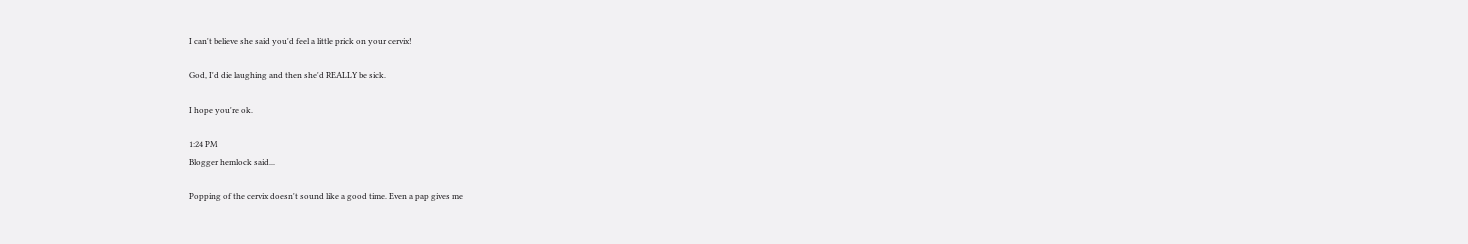I can't believe she said you'd feel a little prick on your cervix!

God, I'd die laughing and then she'd REALLY be sick.

I hope you're ok.

1:24 PM
Blogger hemlock said...

Popping of the cervix doesn't sound like a good time. Even a pap gives me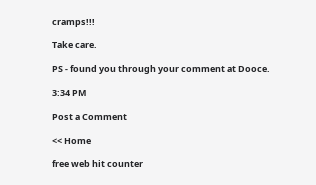cramps!!!

Take care.

PS - found you through your comment at Dooce.

3:34 PM

Post a Comment

<< Home

free web hit counter